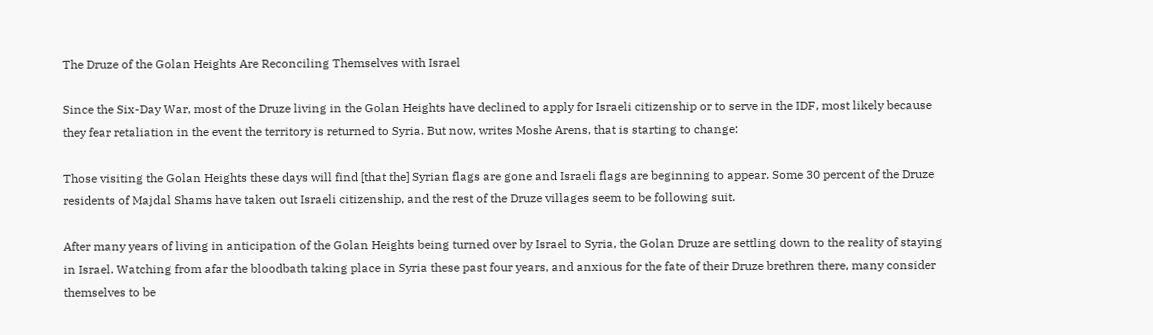The Druze of the Golan Heights Are Reconciling Themselves with Israel

Since the Six-Day War, most of the Druze living in the Golan Heights have declined to apply for Israeli citizenship or to serve in the IDF, most likely because they fear retaliation in the event the territory is returned to Syria. But now, writes Moshe Arens, that is starting to change:

Those visiting the Golan Heights these days will find [that the] Syrian flags are gone and Israeli flags are beginning to appear. Some 30 percent of the Druze residents of Majdal Shams have taken out Israeli citizenship, and the rest of the Druze villages seem to be following suit.

After many years of living in anticipation of the Golan Heights being turned over by Israel to Syria, the Golan Druze are settling down to the reality of staying in Israel. Watching from afar the bloodbath taking place in Syria these past four years, and anxious for the fate of their Druze brethren there, many consider themselves to be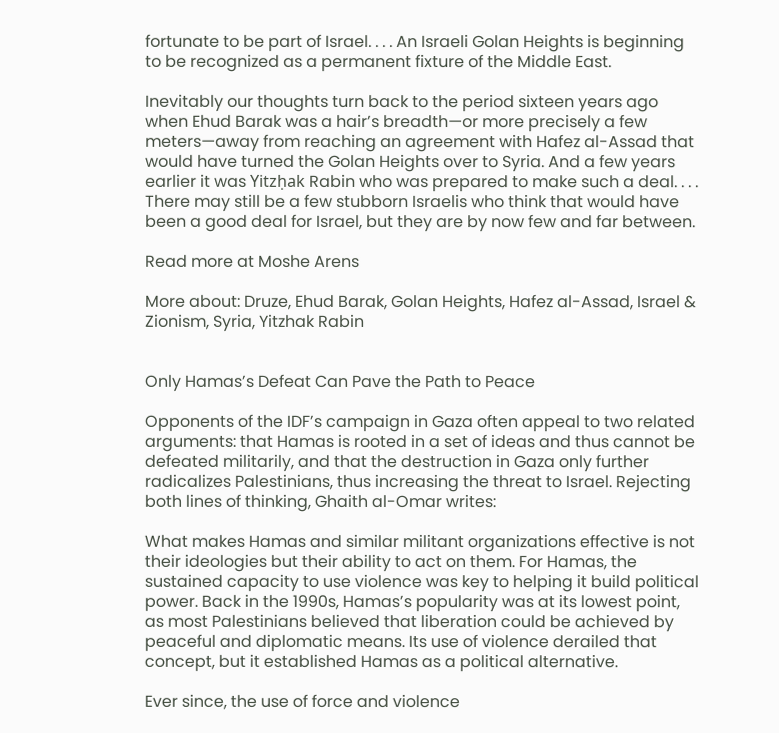fortunate to be part of Israel. . . . An Israeli Golan Heights is beginning to be recognized as a permanent fixture of the Middle East.

Inevitably our thoughts turn back to the period sixteen years ago when Ehud Barak was a hair’s breadth—or more precisely a few meters—away from reaching an agreement with Hafez al-Assad that would have turned the Golan Heights over to Syria. And a few years earlier it was Yitzḥak Rabin who was prepared to make such a deal. . . . There may still be a few stubborn Israelis who think that would have been a good deal for Israel, but they are by now few and far between.

Read more at Moshe Arens

More about: Druze, Ehud Barak, Golan Heights, Hafez al-Assad, Israel & Zionism, Syria, Yitzhak Rabin


Only Hamas’s Defeat Can Pave the Path to Peace

Opponents of the IDF’s campaign in Gaza often appeal to two related arguments: that Hamas is rooted in a set of ideas and thus cannot be defeated militarily, and that the destruction in Gaza only further radicalizes Palestinians, thus increasing the threat to Israel. Rejecting both lines of thinking, Ghaith al-Omar writes:

What makes Hamas and similar militant organizations effective is not their ideologies but their ability to act on them. For Hamas, the sustained capacity to use violence was key to helping it build political power. Back in the 1990s, Hamas’s popularity was at its lowest point, as most Palestinians believed that liberation could be achieved by peaceful and diplomatic means. Its use of violence derailed that concept, but it established Hamas as a political alternative.

Ever since, the use of force and violence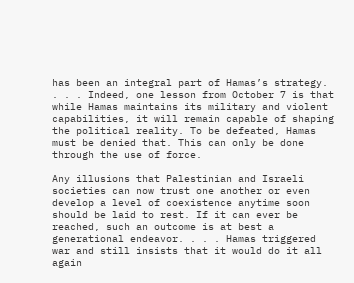has been an integral part of Hamas’s strategy. . . . Indeed, one lesson from October 7 is that while Hamas maintains its military and violent capabilities, it will remain capable of shaping the political reality. To be defeated, Hamas must be denied that. This can only be done through the use of force.

Any illusions that Palestinian and Israeli societies can now trust one another or even develop a level of coexistence anytime soon should be laid to rest. If it can ever be reached, such an outcome is at best a generational endeavor. . . . Hamas triggered war and still insists that it would do it all again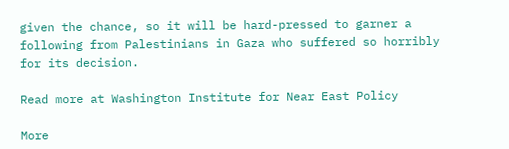given the chance, so it will be hard-pressed to garner a following from Palestinians in Gaza who suffered so horribly for its decision.

Read more at Washington Institute for Near East Policy

More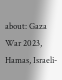about: Gaza War 2023, Hamas, Israeli-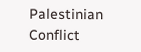Palestinian Conflict